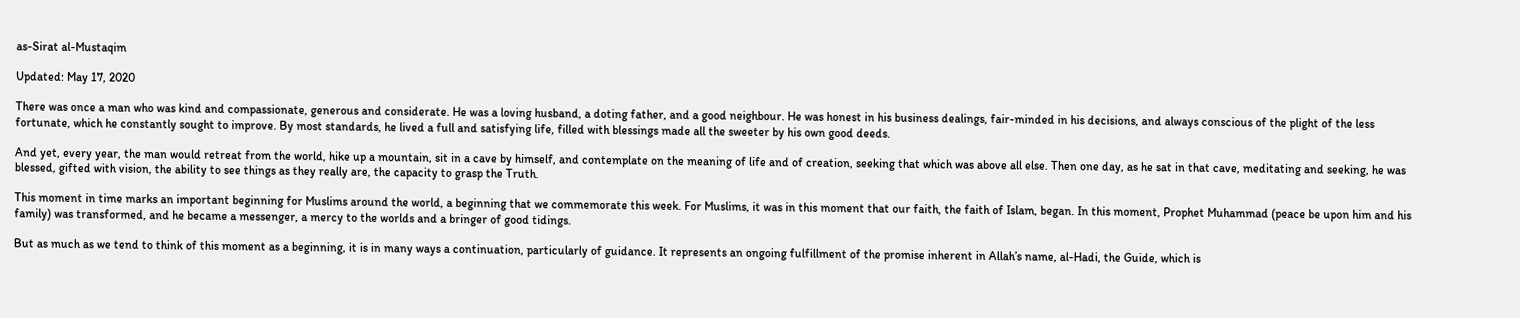as-Sirat al-Mustaqim

Updated: May 17, 2020

There was once a man who was kind and compassionate, generous and considerate. He was a loving husband, a doting father, and a good neighbour. He was honest in his business dealings, fair-minded in his decisions, and always conscious of the plight of the less fortunate, which he constantly sought to improve. By most standards, he lived a full and satisfying life, filled with blessings made all the sweeter by his own good deeds.

And yet, every year, the man would retreat from the world, hike up a mountain, sit in a cave by himself, and contemplate on the meaning of life and of creation, seeking that which was above all else. Then one day, as he sat in that cave, meditating and seeking, he was blessed, gifted with vision, the ability to see things as they really are, the capacity to grasp the Truth.

This moment in time marks an important beginning for Muslims around the world, a beginning that we commemorate this week. For Muslims, it was in this moment that our faith, the faith of Islam, began. In this moment, Prophet Muhammad (peace be upon him and his family) was transformed, and he became a messenger, a mercy to the worlds and a bringer of good tidings.

But as much as we tend to think of this moment as a beginning, it is in many ways a continuation, particularly of guidance. It represents an ongoing fulfillment of the promise inherent in Allah’s name, al-Hadi, the Guide, which is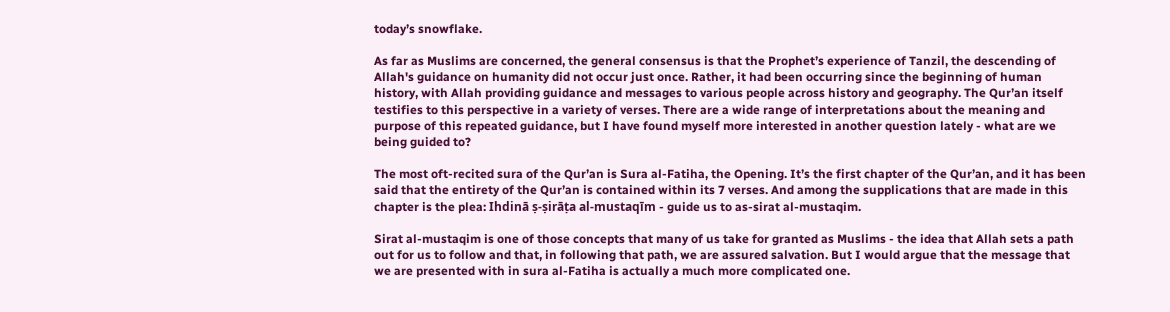today’s snowflake.

As far as Muslims are concerned, the general consensus is that the Prophet’s experience of Tanzil, the descending of Allah's guidance on humanity did not occur just once. Rather, it had been occurring since the beginning of human history, with Allah providing guidance and messages to various people across history and geography. The Qur’an itself testifies to this perspective in a variety of verses. There are a wide range of interpretations about the meaning and purpose of this repeated guidance, but I have found myself more interested in another question lately - what are we being guided to?

The most oft-recited sura of the Qur’an is Sura al-Fatiha, the Opening. It’s the first chapter of the Qur’an, and it has been said that the entirety of the Qur’an is contained within its 7 verses. And among the supplications that are made in this chapter is the plea: Ihdinā ṣ-ṣirāṭa al-mustaqīm - guide us to as-sirat al-mustaqim.

Sirat al-mustaqim is one of those concepts that many of us take for granted as Muslims - the idea that Allah sets a path out for us to follow and that, in following that path, we are assured salvation. But I would argue that the message that we are presented with in sura al-Fatiha is actually a much more complicated one.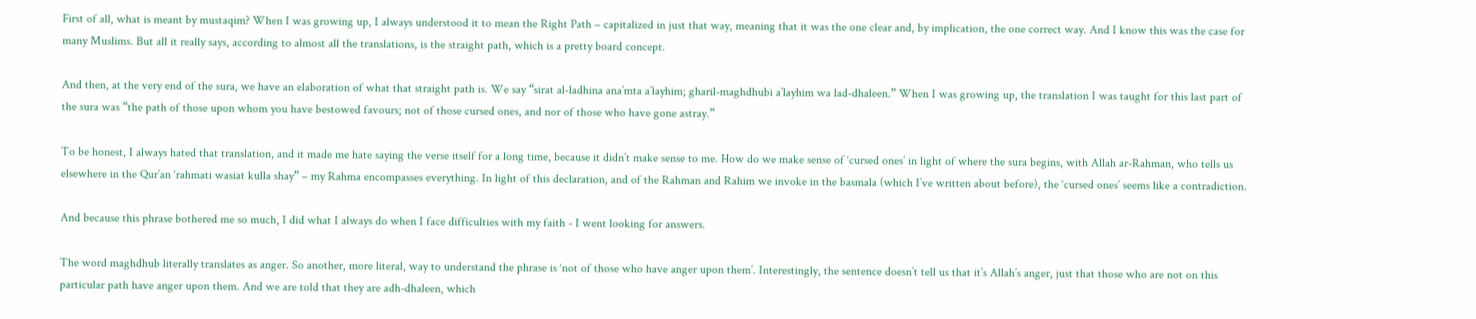First of all, what is meant by mustaqim? When I was growing up, I always understood it to mean the Right Path – capitalized in just that way, meaning that it was the one clear and, by implication, the one correct way. And I know this was the case for many Muslims. But all it really says, according to almost all the translations, is the straight path, which is a pretty board concept.

And then, at the very end of the sura, we have an elaboration of what that straight path is. We say “sirat al-ladhina ana’mta a’layhim; gharil-maghdhubi a’layhim wa lad-dhaleen.” When I was growing up, the translation I was taught for this last part of the sura was “the path of those upon whom you have bestowed favours; not of those cursed ones, and nor of those who have gone astray.”

To be honest, I always hated that translation, and it made me hate saying the verse itself for a long time, because it didn’t make sense to me. How do we make sense of ‘cursed ones’ in light of where the sura begins, with Allah ar-Rahman, who tells us elsewhere in the Qur’an ‘rahmati wasiat kulla shay” – my Rahma encompasses everything. In light of this declaration, and of the Rahman and Rahim we invoke in the basmala (which I’ve written about before), the ‘cursed ones’ seems like a contradiction.

And because this phrase bothered me so much, I did what I always do when I face difficulties with my faith - I went looking for answers.

The word maghdhub literally translates as anger. So another, more literal, way to understand the phrase is ‘not of those who have anger upon them’. Interestingly, the sentence doesn’t tell us that it’s Allah’s anger, just that those who are not on this particular path have anger upon them. And we are told that they are adh-dhaleen, which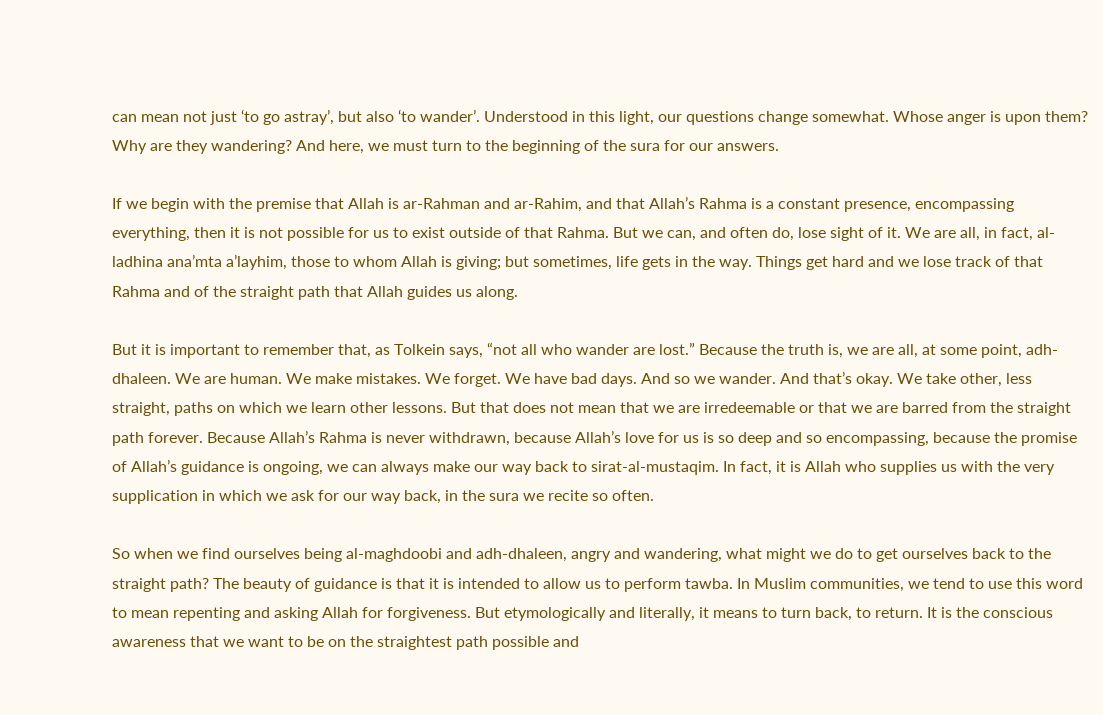can mean not just ‘to go astray’, but also ‘to wander’. Understood in this light, our questions change somewhat. Whose anger is upon them? Why are they wandering? And here, we must turn to the beginning of the sura for our answers.

If we begin with the premise that Allah is ar-Rahman and ar-Rahim, and that Allah’s Rahma is a constant presence, encompassing everything, then it is not possible for us to exist outside of that Rahma. But we can, and often do, lose sight of it. We are all, in fact, al-ladhina ana’mta a’layhim, those to whom Allah is giving; but sometimes, life gets in the way. Things get hard and we lose track of that Rahma and of the straight path that Allah guides us along.

But it is important to remember that, as Tolkein says, “not all who wander are lost.” Because the truth is, we are all, at some point, adh-dhaleen. We are human. We make mistakes. We forget. We have bad days. And so we wander. And that’s okay. We take other, less straight, paths on which we learn other lessons. But that does not mean that we are irredeemable or that we are barred from the straight path forever. Because Allah’s Rahma is never withdrawn, because Allah’s love for us is so deep and so encompassing, because the promise of Allah’s guidance is ongoing, we can always make our way back to sirat-al-mustaqim. In fact, it is Allah who supplies us with the very supplication in which we ask for our way back, in the sura we recite so often.

So when we find ourselves being al-maghdoobi and adh-dhaleen, angry and wandering, what might we do to get ourselves back to the straight path? The beauty of guidance is that it is intended to allow us to perform tawba. In Muslim communities, we tend to use this word to mean repenting and asking Allah for forgiveness. But etymologically and literally, it means to turn back, to return. It is the conscious awareness that we want to be on the straightest path possible and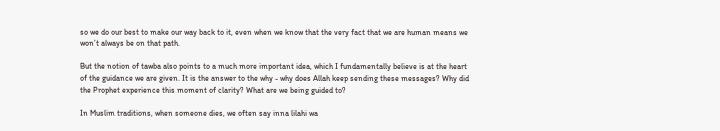so we do our best to make our way back to it, even when we know that the very fact that we are human means we won’t always be on that path.

But the notion of tawba also points to a much more important idea, which I fundamentally believe is at the heart of the guidance we are given. It is the answer to the why - why does Allah keep sending these messages? Why did the Prophet experience this moment of clarity? What are we being guided to?

In Muslim traditions, when someone dies, we often say inna lilahi wa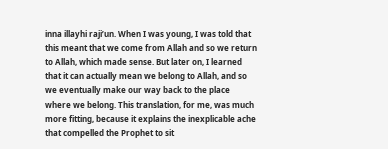inna illayhi raji’un. When I was young, I was told that this meant that we come from Allah and so we return to Allah, which made sense. But later on, I learned that it can actually mean we belong to Allah, and so we eventually make our way back to the place where we belong. This translation, for me, was much more fitting, because it explains the inexplicable ache that compelled the Prophet to sit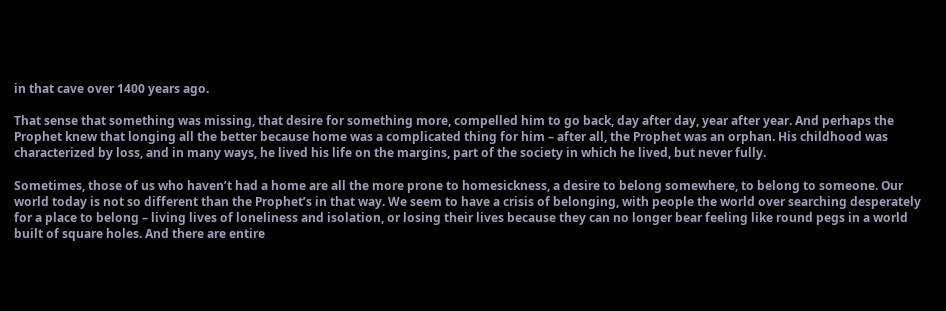in that cave over 1400 years ago.

That sense that something was missing, that desire for something more, compelled him to go back, day after day, year after year. And perhaps the Prophet knew that longing all the better because home was a complicated thing for him – after all, the Prophet was an orphan. His childhood was characterized by loss, and in many ways, he lived his life on the margins, part of the society in which he lived, but never fully.

Sometimes, those of us who haven’t had a home are all the more prone to homesickness, a desire to belong somewhere, to belong to someone. Our world today is not so different than the Prophet’s in that way. We seem to have a crisis of belonging, with people the world over searching desperately for a place to belong – living lives of loneliness and isolation, or losing their lives because they can no longer bear feeling like round pegs in a world built of square holes. And there are entire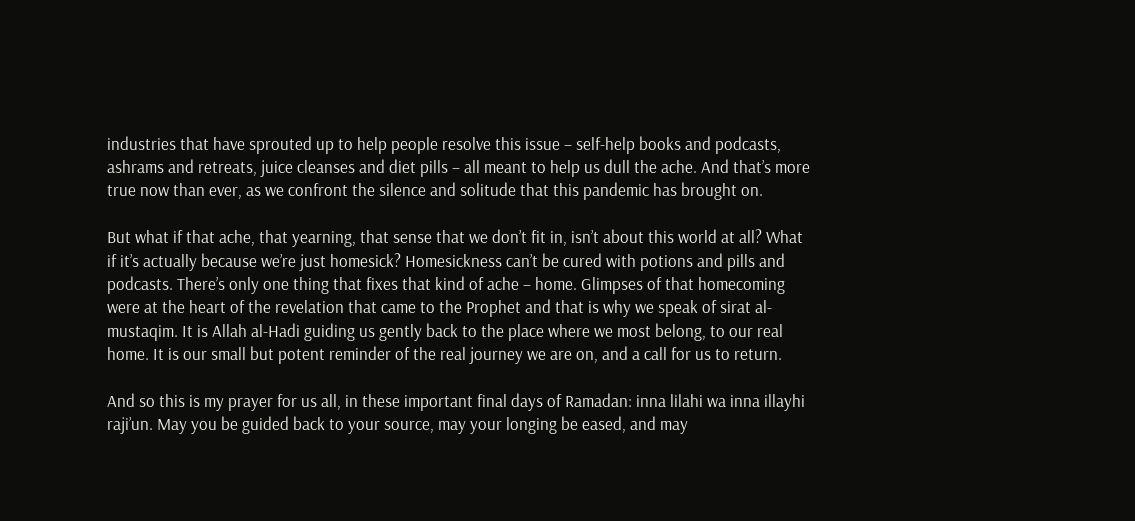industries that have sprouted up to help people resolve this issue – self-help books and podcasts, ashrams and retreats, juice cleanses and diet pills – all meant to help us dull the ache. And that’s more true now than ever, as we confront the silence and solitude that this pandemic has brought on.

But what if that ache, that yearning, that sense that we don’t fit in, isn’t about this world at all? What if it’s actually because we’re just homesick? Homesickness can’t be cured with potions and pills and podcasts. There’s only one thing that fixes that kind of ache – home. Glimpses of that homecoming were at the heart of the revelation that came to the Prophet and that is why we speak of sirat al-mustaqim. It is Allah al-Hadi guiding us gently back to the place where we most belong, to our real home. It is our small but potent reminder of the real journey we are on, and a call for us to return.

And so this is my prayer for us all, in these important final days of Ramadan: inna lilahi wa inna illayhi raji’un. May you be guided back to your source, may your longing be eased, and may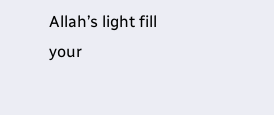Allah’s light fill your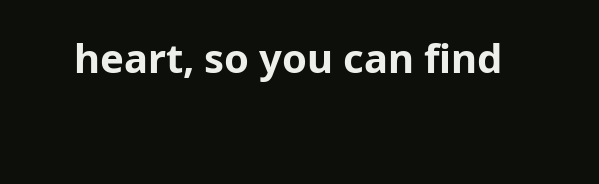heart, so you can find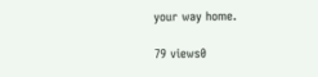your way home.

79 views0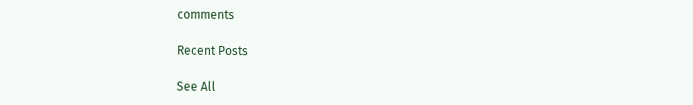comments

Recent Posts

See All